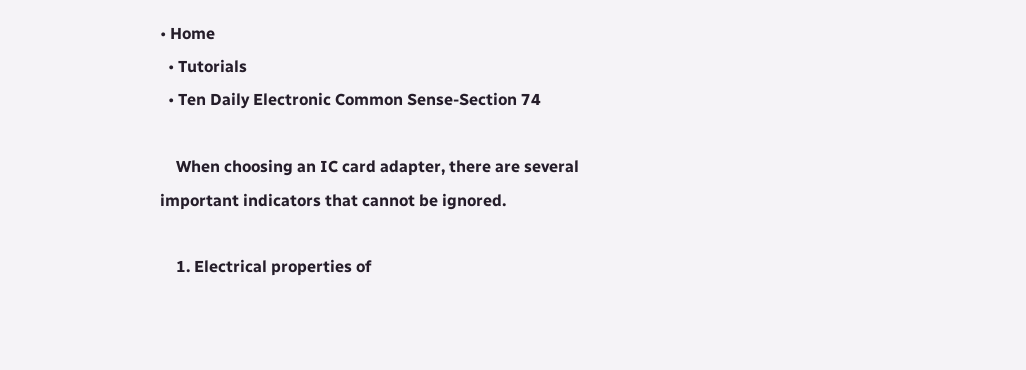• Home
  • Tutorials
  • Ten Daily Electronic Common Sense-Section 74

    When choosing an IC card adapter, there are several important indicators that cannot be ignored.

    1. Electrical properties of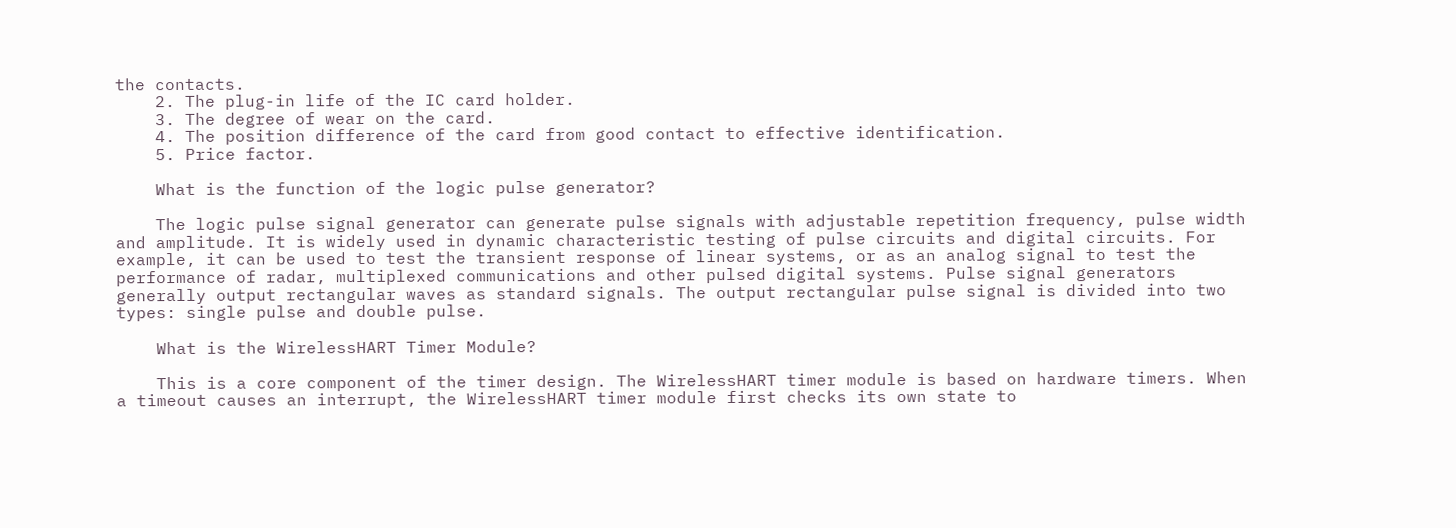the contacts.
    2. The plug-in life of the IC card holder.
    3. The degree of wear on the card.
    4. The position difference of the card from good contact to effective identification.
    5. Price factor.

    What is the function of the logic pulse generator?

    The logic pulse signal generator can generate pulse signals with adjustable repetition frequency, pulse width and amplitude. It is widely used in dynamic characteristic testing of pulse circuits and digital circuits. For example, it can be used to test the transient response of linear systems, or as an analog signal to test the performance of radar, multiplexed communications and other pulsed digital systems. Pulse signal generators generally output rectangular waves as standard signals. The output rectangular pulse signal is divided into two types: single pulse and double pulse.

    What is the WirelessHART Timer Module?

    This is a core component of the timer design. The WirelessHART timer module is based on hardware timers. When a timeout causes an interrupt, the WirelessHART timer module first checks its own state to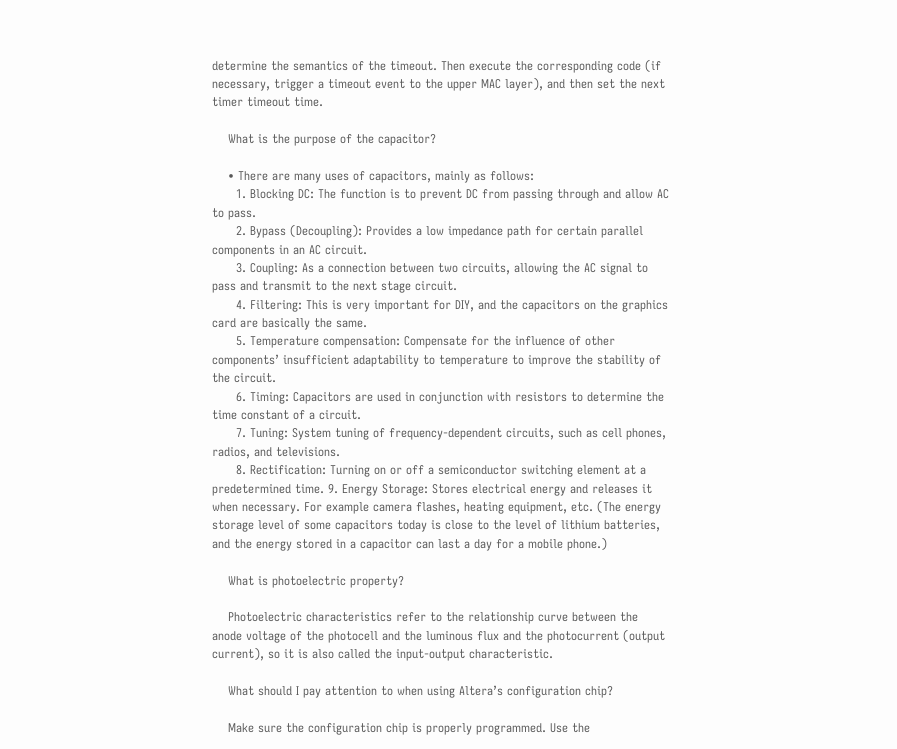determine the semantics of the timeout. Then execute the corresponding code (if necessary, trigger a timeout event to the upper MAC layer), and then set the next timer timeout time.

    What is the purpose of the capacitor?

    • There are many uses of capacitors, mainly as follows:
      1. Blocking DC: The function is to prevent DC from passing through and allow AC to pass.
      2. Bypass (Decoupling): Provides a low impedance path for certain parallel components in an AC circuit.
      3. Coupling: As a connection between two circuits, allowing the AC signal to pass and transmit to the next stage circuit.
      4. Filtering: This is very important for DIY, and the capacitors on the graphics card are basically the same.
      5. Temperature compensation: Compensate for the influence of other components’ insufficient adaptability to temperature to improve the stability of the circuit.
      6. Timing: Capacitors are used in conjunction with resistors to determine the time constant of a circuit.
      7. Tuning: System tuning of frequency-dependent circuits, such as cell phones, radios, and televisions.
      8. Rectification: Turning on or off a semiconductor switching element at a predetermined time. 9. Energy Storage: Stores electrical energy and releases it when necessary. For example camera flashes, heating equipment, etc. (The energy storage level of some capacitors today is close to the level of lithium batteries, and the energy stored in a capacitor can last a day for a mobile phone.)

    What is photoelectric property?

    Photoelectric characteristics refer to the relationship curve between the anode voltage of the photocell and the luminous flux and the photocurrent (output current), so it is also called the input-output characteristic.

    What should I pay attention to when using Altera’s configuration chip?

    Make sure the configuration chip is properly programmed. Use the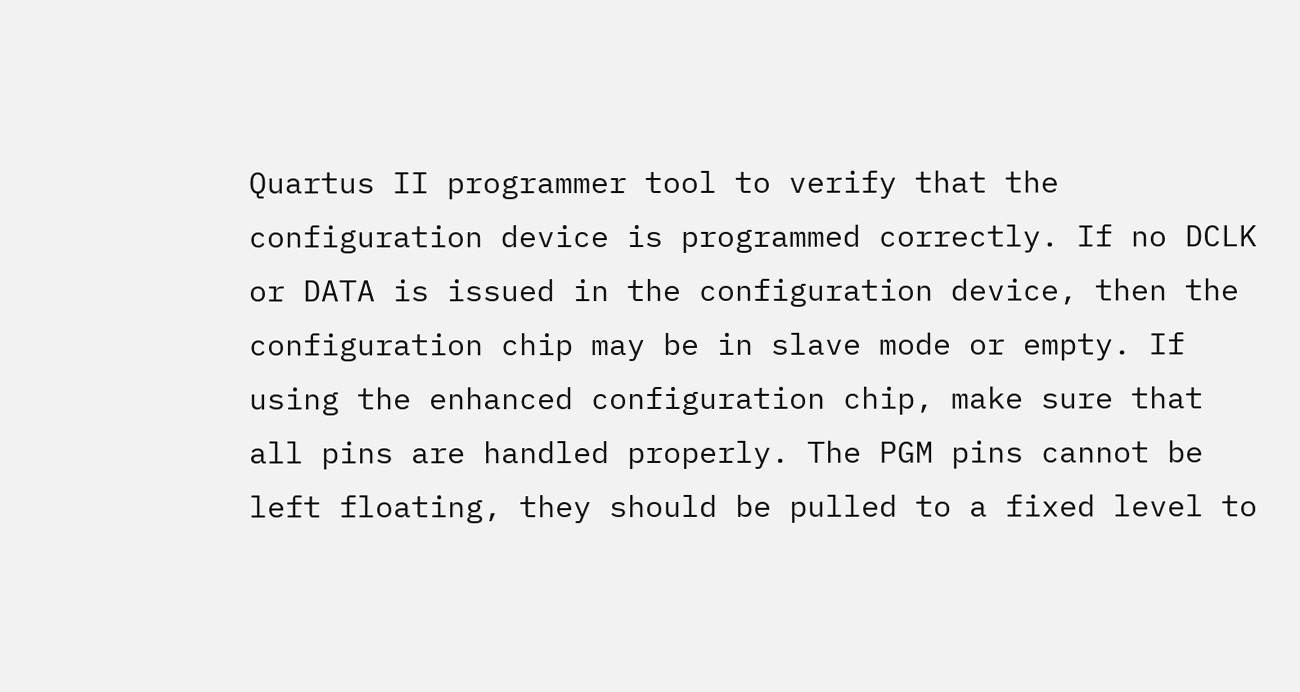Quartus II programmer tool to verify that the configuration device is programmed correctly. If no DCLK or DATA is issued in the configuration device, then the configuration chip may be in slave mode or empty. If using the enhanced configuration chip, make sure that all pins are handled properly. The PGM pins cannot be left floating, they should be pulled to a fixed level to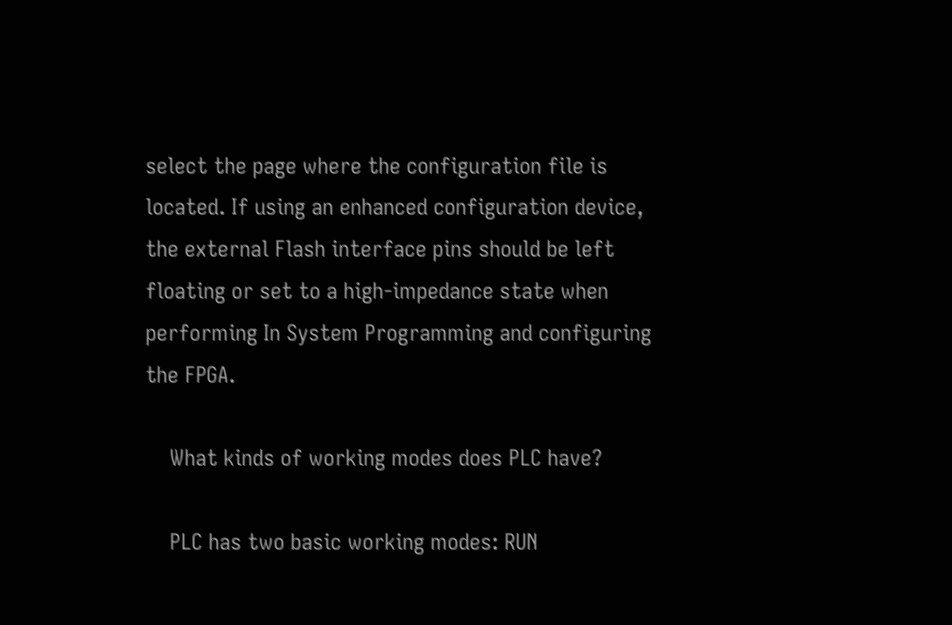select the page where the configuration file is located. If using an enhanced configuration device, the external Flash interface pins should be left floating or set to a high-impedance state when performing In System Programming and configuring the FPGA.

    What kinds of working modes does PLC have?

    PLC has two basic working modes: RUN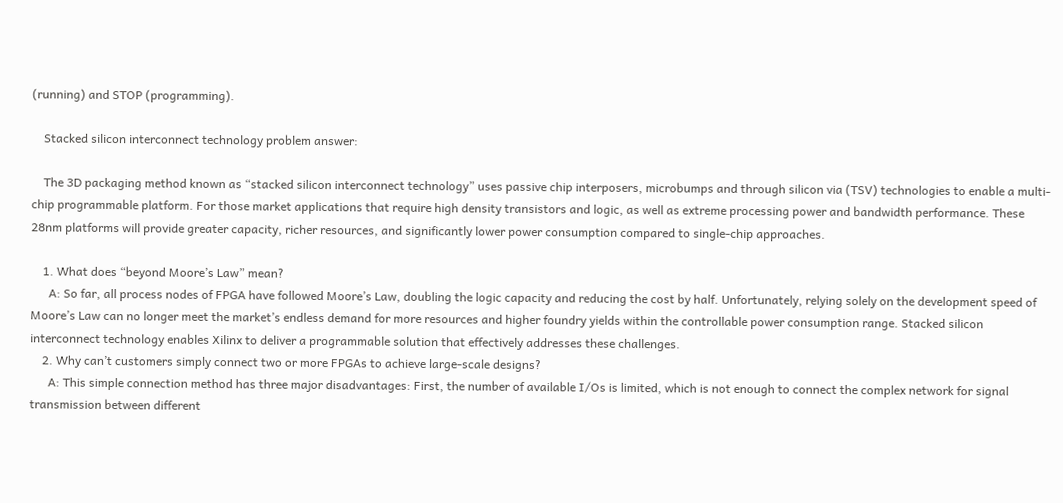(running) and STOP (programming).

    Stacked silicon interconnect technology problem answer:

    The 3D packaging method known as “stacked silicon interconnect technology” uses passive chip interposers, microbumps and through silicon via (TSV) technologies to enable a multi-chip programmable platform. For those market applications that require high density transistors and logic, as well as extreme processing power and bandwidth performance. These 28nm platforms will provide greater capacity, richer resources, and significantly lower power consumption compared to single-chip approaches.

    1. What does “beyond Moore’s Law” mean?
      A: So far, all process nodes of FPGA have followed Moore’s Law, doubling the logic capacity and reducing the cost by half. Unfortunately, relying solely on the development speed of Moore’s Law can no longer meet the market’s endless demand for more resources and higher foundry yields within the controllable power consumption range. Stacked silicon interconnect technology enables Xilinx to deliver a programmable solution that effectively addresses these challenges.
    2. Why can’t customers simply connect two or more FPGAs to achieve large-scale designs?
      A: This simple connection method has three major disadvantages: First, the number of available I/Os is limited, which is not enough to connect the complex network for signal transmission between different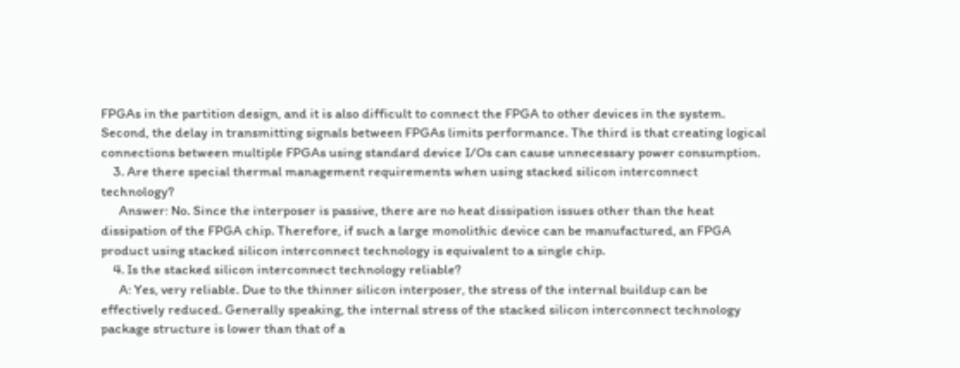FPGAs in the partition design, and it is also difficult to connect the FPGA to other devices in the system. Second, the delay in transmitting signals between FPGAs limits performance. The third is that creating logical connections between multiple FPGAs using standard device I/Os can cause unnecessary power consumption.
    3. Are there special thermal management requirements when using stacked silicon interconnect technology?
      Answer: No. Since the interposer is passive, there are no heat dissipation issues other than the heat dissipation of the FPGA chip. Therefore, if such a large monolithic device can be manufactured, an FPGA product using stacked silicon interconnect technology is equivalent to a single chip.
    4. Is the stacked silicon interconnect technology reliable?
      A: Yes, very reliable. Due to the thinner silicon interposer, the stress of the internal buildup can be effectively reduced. Generally speaking, the internal stress of the stacked silicon interconnect technology package structure is lower than that of a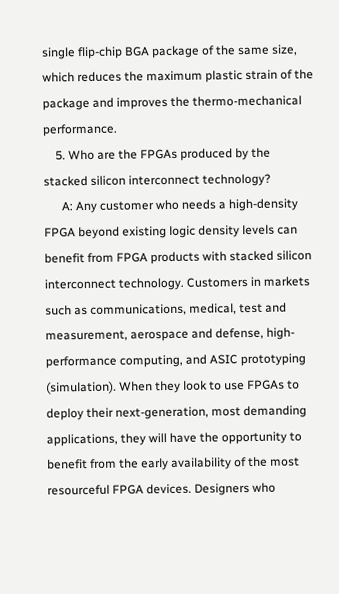single flip-chip BGA package of the same size, which reduces the maximum plastic strain of the package and improves the thermo-mechanical performance.
    5. Who are the FPGAs produced by the stacked silicon interconnect technology?
      A: Any customer who needs a high-density FPGA beyond existing logic density levels can benefit from FPGA products with stacked silicon interconnect technology. Customers in markets such as communications, medical, test and measurement, aerospace and defense, high-performance computing, and ASIC prototyping (simulation). When they look to use FPGAs to deploy their next-generation, most demanding applications, they will have the opportunity to benefit from the early availability of the most resourceful FPGA devices. Designers who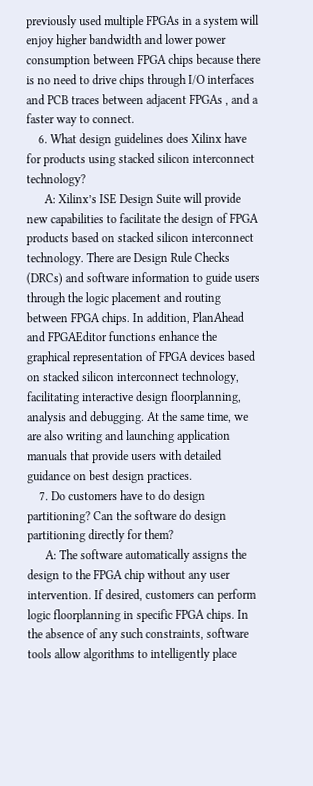previously used multiple FPGAs in a system will enjoy higher bandwidth and lower power consumption between FPGA chips because there is no need to drive chips through I/O interfaces and PCB traces between adjacent FPGAs , and a faster way to connect.
    6. What design guidelines does Xilinx have for products using stacked silicon interconnect technology?
      A: Xilinx’s ISE Design Suite will provide new capabilities to facilitate the design of FPGA products based on stacked silicon interconnect technology. There are Design Rule Checks (DRCs) and software information to guide users through the logic placement and routing between FPGA chips. In addition, PlanAhead and FPGAEditor functions enhance the graphical representation of FPGA devices based on stacked silicon interconnect technology, facilitating interactive design floorplanning, analysis and debugging. At the same time, we are also writing and launching application manuals that provide users with detailed guidance on best design practices.
    7. Do customers have to do design partitioning? Can the software do design partitioning directly for them?
      A: The software automatically assigns the design to the FPGA chip without any user intervention. If desired, customers can perform logic floorplanning in specific FPGA chips. In the absence of any such constraints, software tools allow algorithms to intelligently place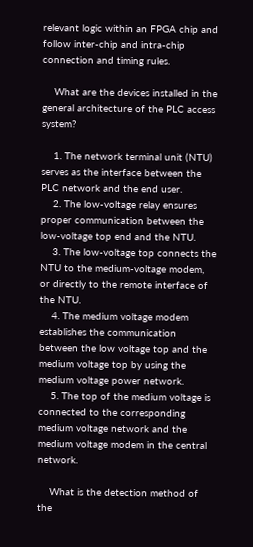relevant logic within an FPGA chip and follow inter-chip and intra-chip connection and timing rules.

    What are the devices installed in the general architecture of the PLC access system?

    1. The network terminal unit (NTU) serves as the interface between the PLC network and the end user.
    2. The low-voltage relay ensures proper communication between the low-voltage top end and the NTU.
    3. The low-voltage top connects the NTU to the medium-voltage modem, or directly to the remote interface of the NTU.
    4. The medium voltage modem establishes the communication between the low voltage top and the medium voltage top by using the medium voltage power network.
    5. The top of the medium voltage is connected to the corresponding medium voltage network and the medium voltage modem in the central network.

    What is the detection method of the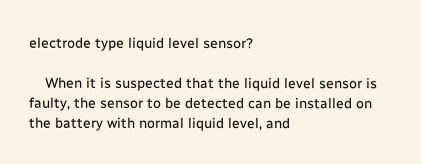electrode type liquid level sensor?

    When it is suspected that the liquid level sensor is faulty, the sensor to be detected can be installed on the battery with normal liquid level, and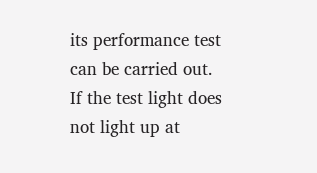its performance test can be carried out. If the test light does not light up at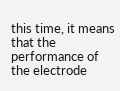this time, it means that the performance of the electrode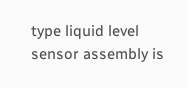type liquid level sensor assembly is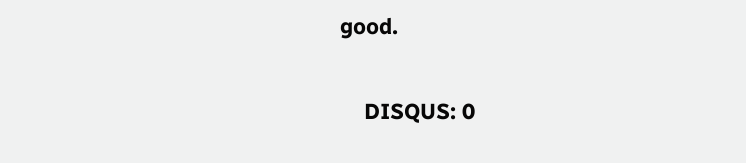good.


    DISQUS: 0